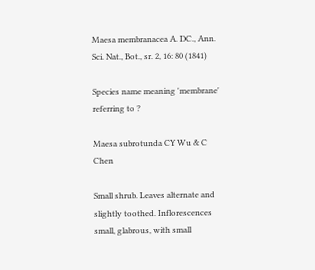Maesa membranacea A. DC., Ann. Sci. Nat., Bot., sr. 2, 16: 80 (1841)

Species name meaning 'membrane' referring to ?

Maesa subrotunda CY Wu & C Chen

Small shrub. Leaves alternate and slightly toothed. Inflorescences small, glabrous, with small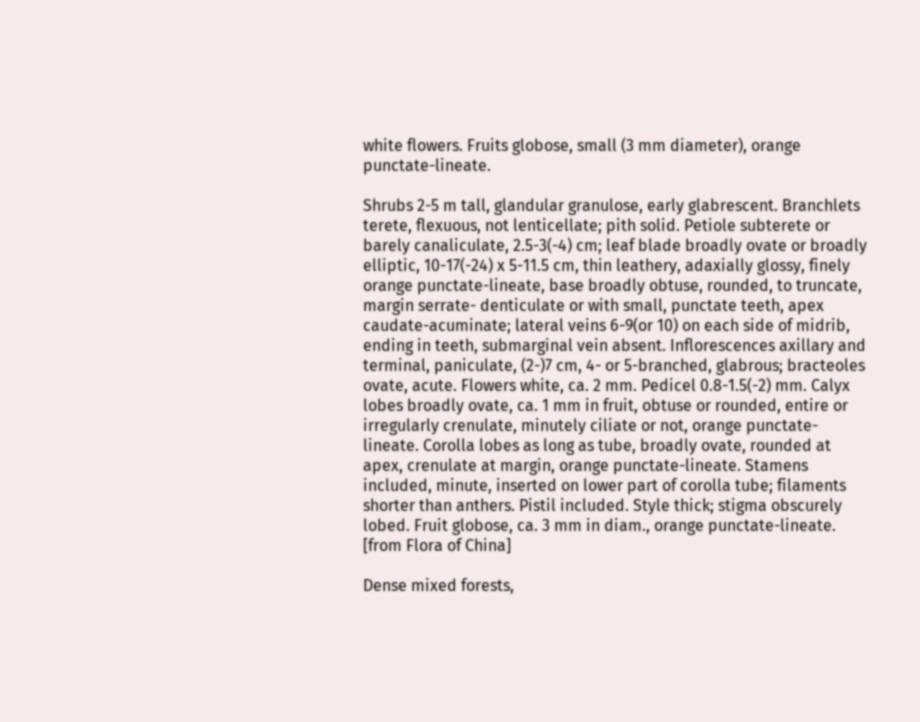white flowers. Fruits globose, small (3 mm diameter), orange punctate-lineate.

Shrubs 2-5 m tall, glandular granulose, early glabrescent. Branchlets terete, flexuous, not lenticellate; pith solid. Petiole subterete or barely canaliculate, 2.5-3(-4) cm; leaf blade broadly ovate or broadly elliptic, 10-17(-24) x 5-11.5 cm, thin leathery, adaxially glossy, finely orange punctate-lineate, base broadly obtuse, rounded, to truncate, margin serrate- denticulate or with small, punctate teeth, apex caudate-acuminate; lateral veins 6-9(or 10) on each side of midrib, ending in teeth, submarginal vein absent. Inflorescences axillary and terminal, paniculate, (2-)7 cm, 4- or 5-branched, glabrous; bracteoles ovate, acute. Flowers white, ca. 2 mm. Pedicel 0.8-1.5(-2) mm. Calyx lobes broadly ovate, ca. 1 mm in fruit, obtuse or rounded, entire or irregularly crenulate, minutely ciliate or not, orange punctate-lineate. Corolla lobes as long as tube, broadly ovate, rounded at apex, crenulate at margin, orange punctate-lineate. Stamens included, minute, inserted on lower part of corolla tube; filaments shorter than anthers. Pistil included. Style thick; stigma obscurely lobed. Fruit globose, ca. 3 mm in diam., orange punctate-lineate. [from Flora of China]

Dense mixed forests,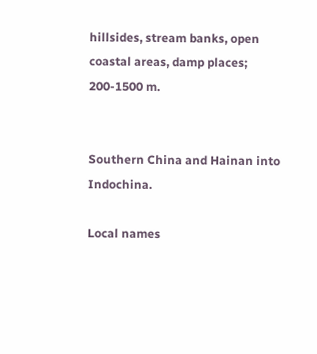hillsides, stream banks, open coastal areas, damp places; 200-1500 m.


Southern China and Hainan into Indochina.

Local names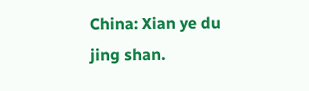China: Xian ye du jing shan.